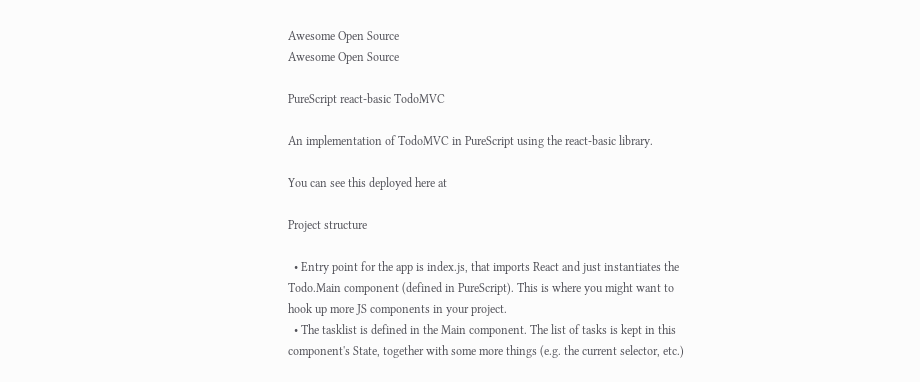Awesome Open Source
Awesome Open Source

PureScript react-basic TodoMVC

An implementation of TodoMVC in PureScript using the react-basic library.

You can see this deployed here at

Project structure

  • Entry point for the app is index.js, that imports React and just instantiates the Todo.Main component (defined in PureScript). This is where you might want to hook up more JS components in your project.
  • The tasklist is defined in the Main component. The list of tasks is kept in this component's State, together with some more things (e.g. the current selector, etc.)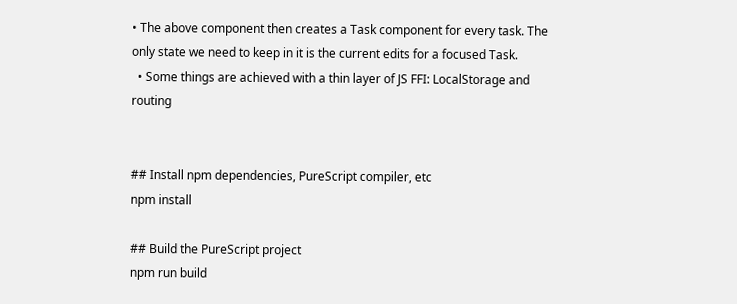• The above component then creates a Task component for every task. The only state we need to keep in it is the current edits for a focused Task.
  • Some things are achieved with a thin layer of JS FFI: LocalStorage and routing


## Install npm dependencies, PureScript compiler, etc
npm install

## Build the PureScript project
npm run build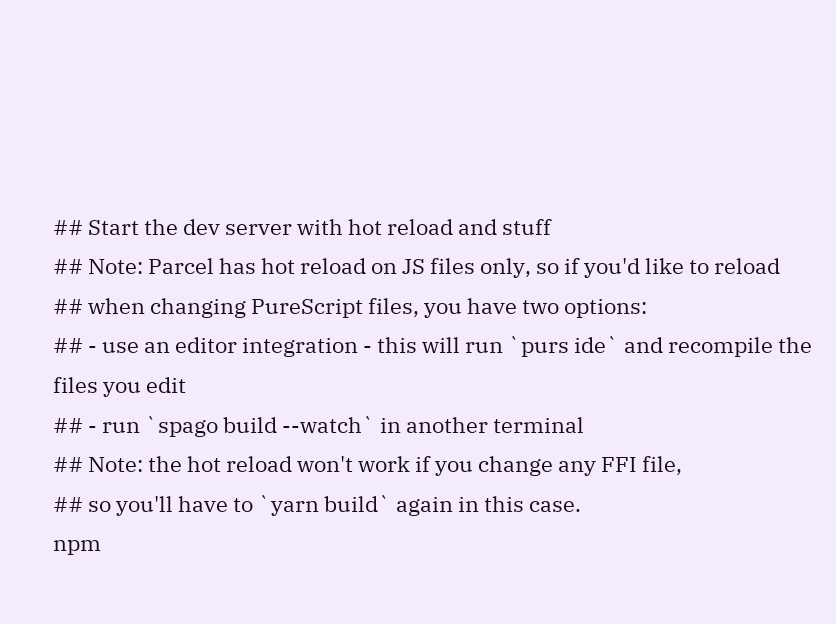## Start the dev server with hot reload and stuff
## Note: Parcel has hot reload on JS files only, so if you'd like to reload
## when changing PureScript files, you have two options:
## - use an editor integration - this will run `purs ide` and recompile the files you edit
## - run `spago build --watch` in another terminal
## Note: the hot reload won't work if you change any FFI file,
## so you'll have to `yarn build` again in this case.
npm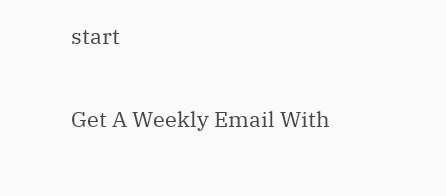start

Get A Weekly Email With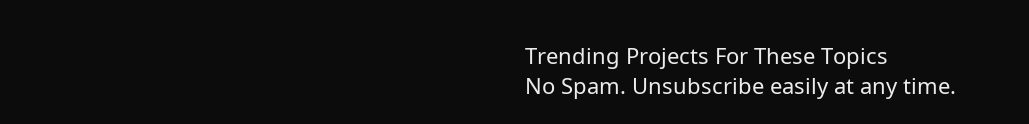Trending Projects For These Topics
No Spam. Unsubscribe easily at any time.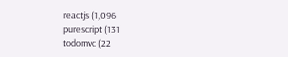reactjs (1,096
purescript (131
todomvc (22